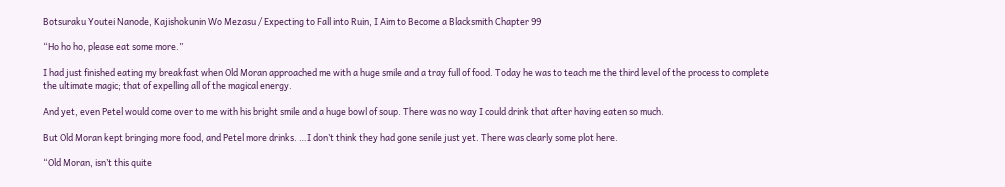Botsuraku Youtei Nanode, Kajishokunin Wo Mezasu / Expecting to Fall into Ruin, I Aim to Become a Blacksmith Chapter 99

“Ho ho ho, please eat some more.”

I had just finished eating my breakfast when Old Moran approached me with a huge smile and a tray full of food. Today he was to teach me the third level of the process to complete the ultimate magic; that of expelling all of the magical energy.

And yet, even Petel would come over to me with his bright smile and a huge bowl of soup. There was no way I could drink that after having eaten so much.

But Old Moran kept bringing more food, and Petel more drinks. …I don’t think they had gone senile just yet. There was clearly some plot here.

“Old Moran, isn’t this quite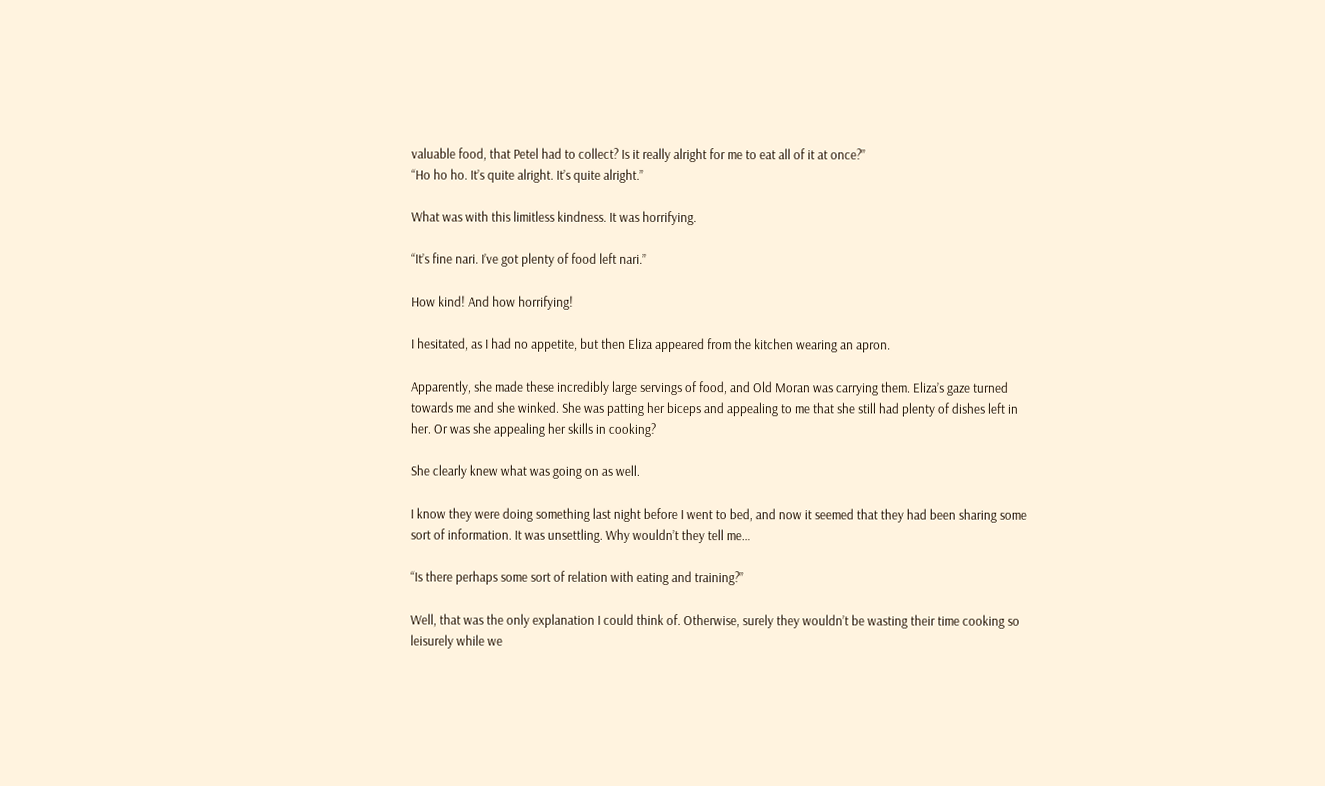valuable food, that Petel had to collect? Is it really alright for me to eat all of it at once?”
“Ho ho ho. It’s quite alright. It’s quite alright.”

What was with this limitless kindness. It was horrifying.

“It’s fine nari. I’ve got plenty of food left nari.”

How kind! And how horrifying!

I hesitated, as I had no appetite, but then Eliza appeared from the kitchen wearing an apron.

Apparently, she made these incredibly large servings of food, and Old Moran was carrying them. Eliza’s gaze turned towards me and she winked. She was patting her biceps and appealing to me that she still had plenty of dishes left in her. Or was she appealing her skills in cooking?

She clearly knew what was going on as well.

I know they were doing something last night before I went to bed, and now it seemed that they had been sharing some sort of information. It was unsettling. Why wouldn’t they tell me…

“Is there perhaps some sort of relation with eating and training?”

Well, that was the only explanation I could think of. Otherwise, surely they wouldn’t be wasting their time cooking so leisurely while we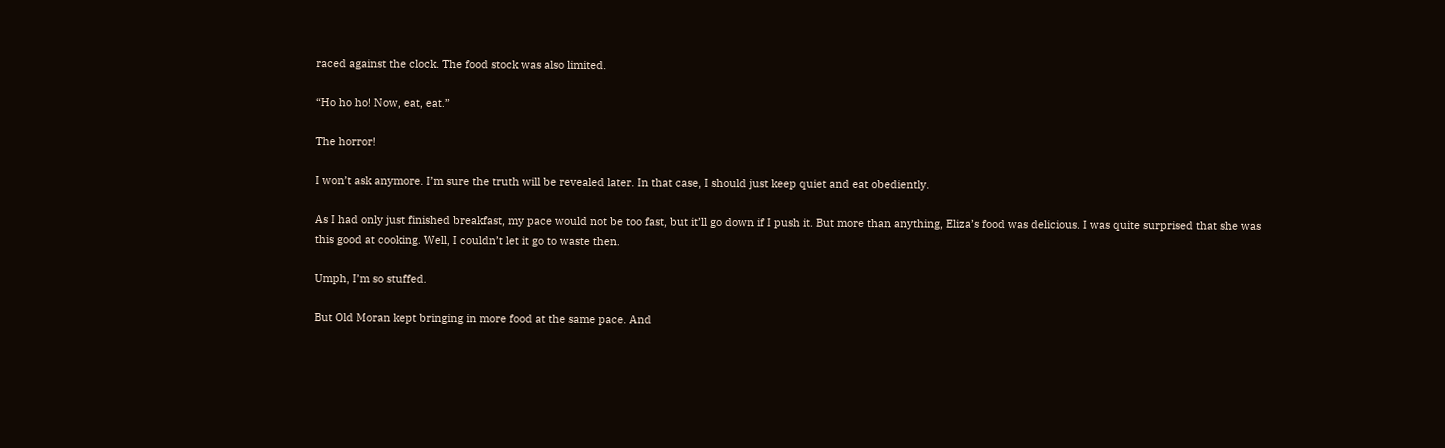raced against the clock. The food stock was also limited.

“Ho ho ho! Now, eat, eat.”

The horror!

I won’t ask anymore. I’m sure the truth will be revealed later. In that case, I should just keep quiet and eat obediently.

As I had only just finished breakfast, my pace would not be too fast, but it’ll go down if I push it. But more than anything, Eliza’s food was delicious. I was quite surprised that she was this good at cooking. Well, I couldn’t let it go to waste then.

Umph, I’m so stuffed.

But Old Moran kept bringing in more food at the same pace. And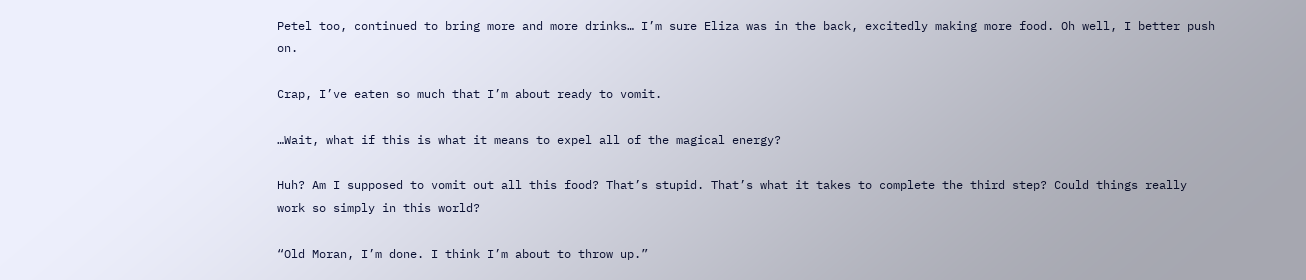Petel too, continued to bring more and more drinks… I’m sure Eliza was in the back, excitedly making more food. Oh well, I better push on.

Crap, I’ve eaten so much that I’m about ready to vomit.

…Wait, what if this is what it means to expel all of the magical energy?

Huh? Am I supposed to vomit out all this food? That’s stupid. That’s what it takes to complete the third step? Could things really work so simply in this world?

“Old Moran, I’m done. I think I’m about to throw up.”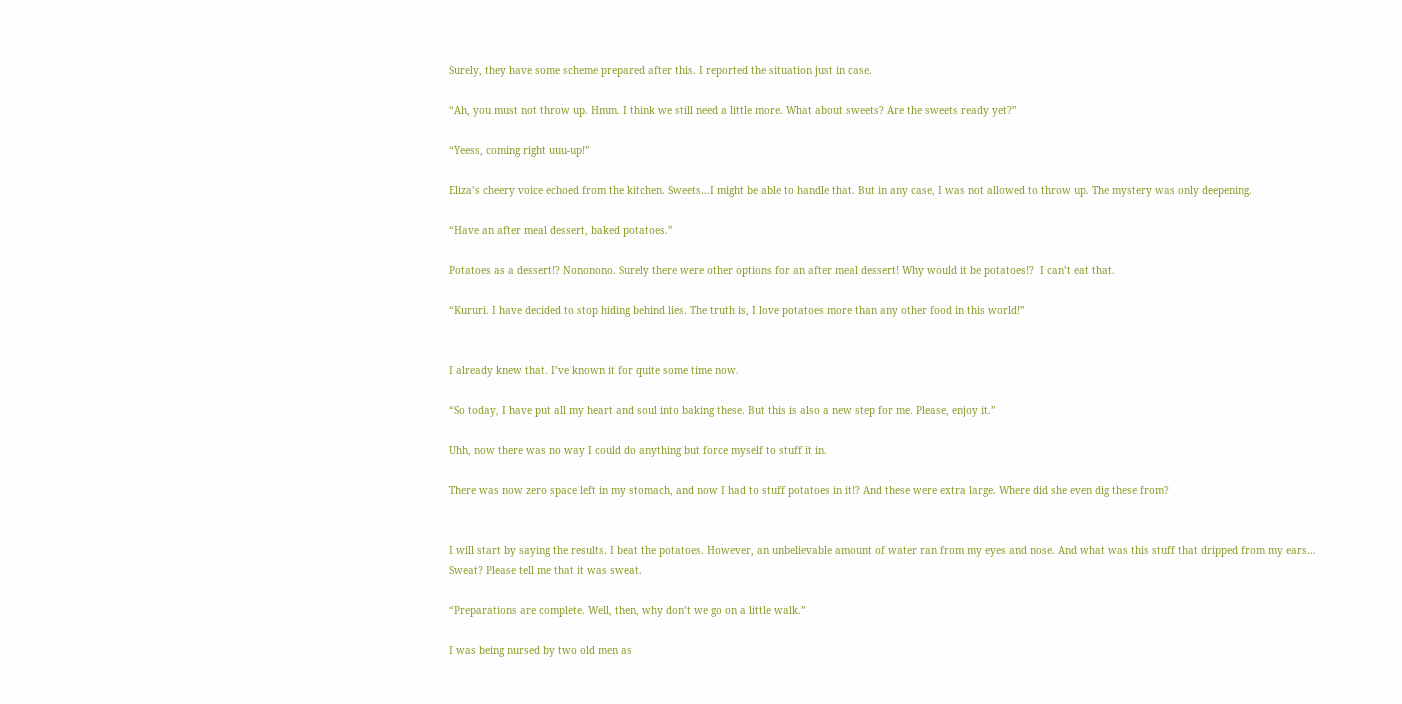Surely, they have some scheme prepared after this. I reported the situation just in case.

“Ah, you must not throw up. Hmm. I think we still need a little more. What about sweets? Are the sweets ready yet?”

“Yeess, coming right uuu-up!”

Eliza’s cheery voice echoed from the kitchen. Sweets…I might be able to handle that. But in any case, I was not allowed to throw up. The mystery was only deepening.

“Have an after meal dessert, baked potatoes.”

Potatoes as a dessert!? Nononono. Surely there were other options for an after meal dessert! Why would it be potatoes!?  I can’t eat that.

“Kururi. I have decided to stop hiding behind lies. The truth is, I love potatoes more than any other food in this world!”


I already knew that. I’ve known it for quite some time now.

“So today, I have put all my heart and soul into baking these. But this is also a new step for me. Please, enjoy it.”

Uhh, now there was no way I could do anything but force myself to stuff it in.

There was now zero space left in my stomach, and now I had to stuff potatoes in it!? And these were extra large. Where did she even dig these from?


I will start by saying the results. I beat the potatoes. However, an unbelievable amount of water ran from my eyes and nose. And what was this stuff that dripped from my ears… Sweat? Please tell me that it was sweat.

“Preparations are complete. Well, then, why don’t we go on a little walk.”

I was being nursed by two old men as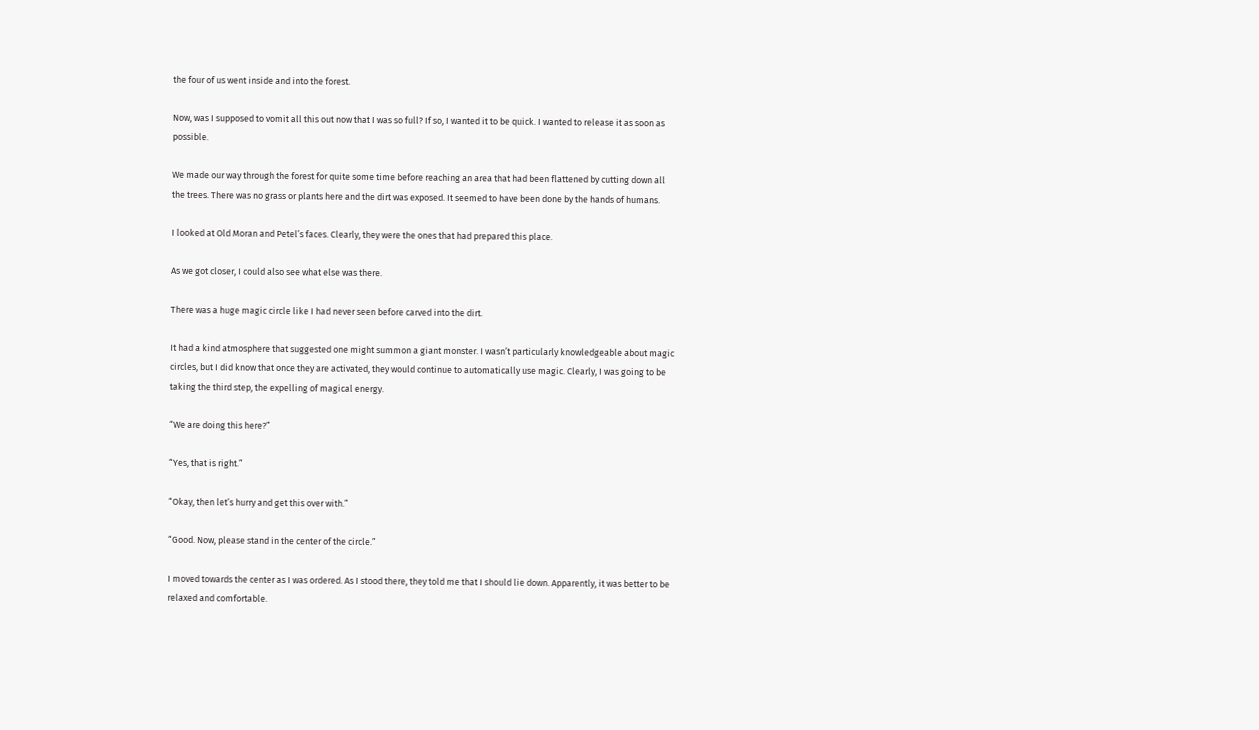the four of us went inside and into the forest.

Now, was I supposed to vomit all this out now that I was so full? If so, I wanted it to be quick. I wanted to release it as soon as possible.

We made our way through the forest for quite some time before reaching an area that had been flattened by cutting down all the trees. There was no grass or plants here and the dirt was exposed. It seemed to have been done by the hands of humans.

I looked at Old Moran and Petel’s faces. Clearly, they were the ones that had prepared this place.

As we got closer, I could also see what else was there.

There was a huge magic circle like I had never seen before carved into the dirt.

It had a kind atmosphere that suggested one might summon a giant monster. I wasn’t particularly knowledgeable about magic circles, but I did know that once they are activated, they would continue to automatically use magic. Clearly, I was going to be taking the third step, the expelling of magical energy.

“We are doing this here?”

“Yes, that is right.”

“Okay, then let’s hurry and get this over with.”

“Good. Now, please stand in the center of the circle.”

I moved towards the center as I was ordered. As I stood there, they told me that I should lie down. Apparently, it was better to be relaxed and comfortable.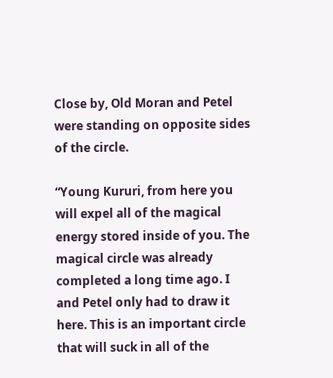Close by, Old Moran and Petel were standing on opposite sides of the circle.

“Young Kururi, from here you will expel all of the magical energy stored inside of you. The magical circle was already completed a long time ago. I and Petel only had to draw it here. This is an important circle that will suck in all of the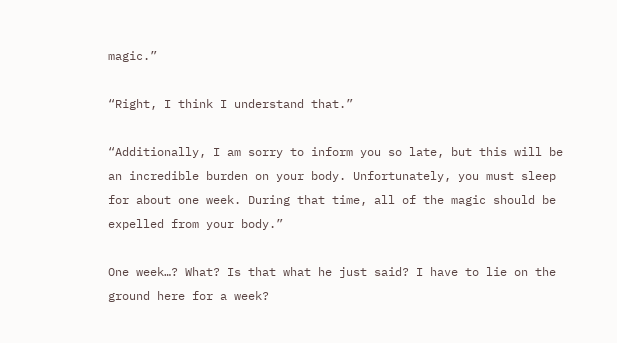magic.”

“Right, I think I understand that.”

“Additionally, I am sorry to inform you so late, but this will be an incredible burden on your body. Unfortunately, you must sleep for about one week. During that time, all of the magic should be expelled from your body.”

One week…? What? Is that what he just said? I have to lie on the ground here for a week?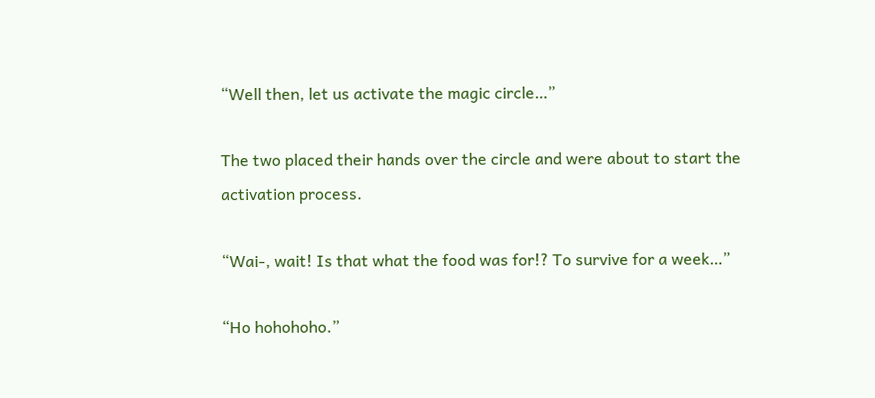“Well then, let us activate the magic circle…”

The two placed their hands over the circle and were about to start the activation process.

“Wai-, wait! Is that what the food was for!? To survive for a week…”

“Ho hohohoho.”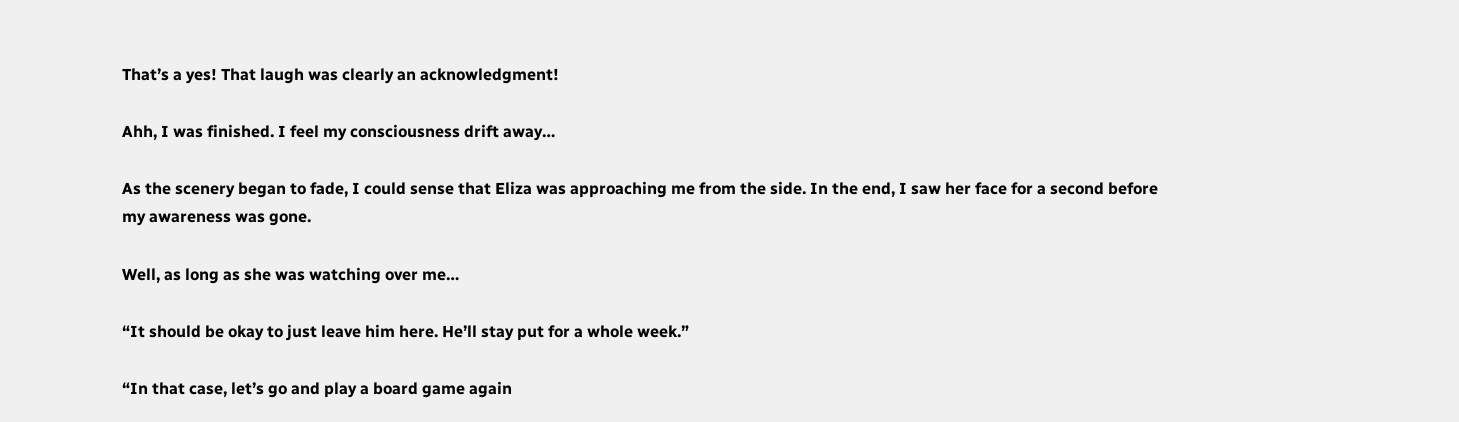That’s a yes! That laugh was clearly an acknowledgment!

Ahh, I was finished. I feel my consciousness drift away…

As the scenery began to fade, I could sense that Eliza was approaching me from the side. In the end, I saw her face for a second before my awareness was gone.

Well, as long as she was watching over me…

“It should be okay to just leave him here. He’ll stay put for a whole week.”

“In that case, let’s go and play a board game again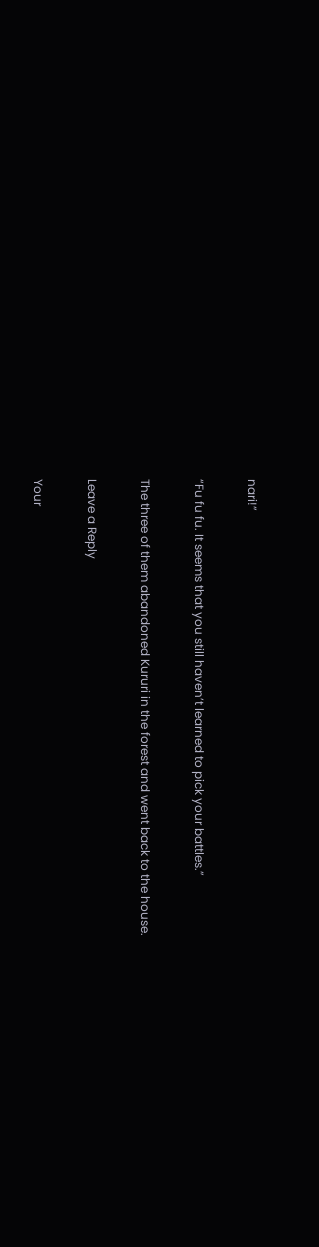nari!”

“Fu fu fu. It seems that you still haven’t learned to pick your battles.”

The three of them abandoned Kururi in the forest and went back to the house.

Leave a Reply

Your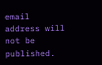email address will not be published.